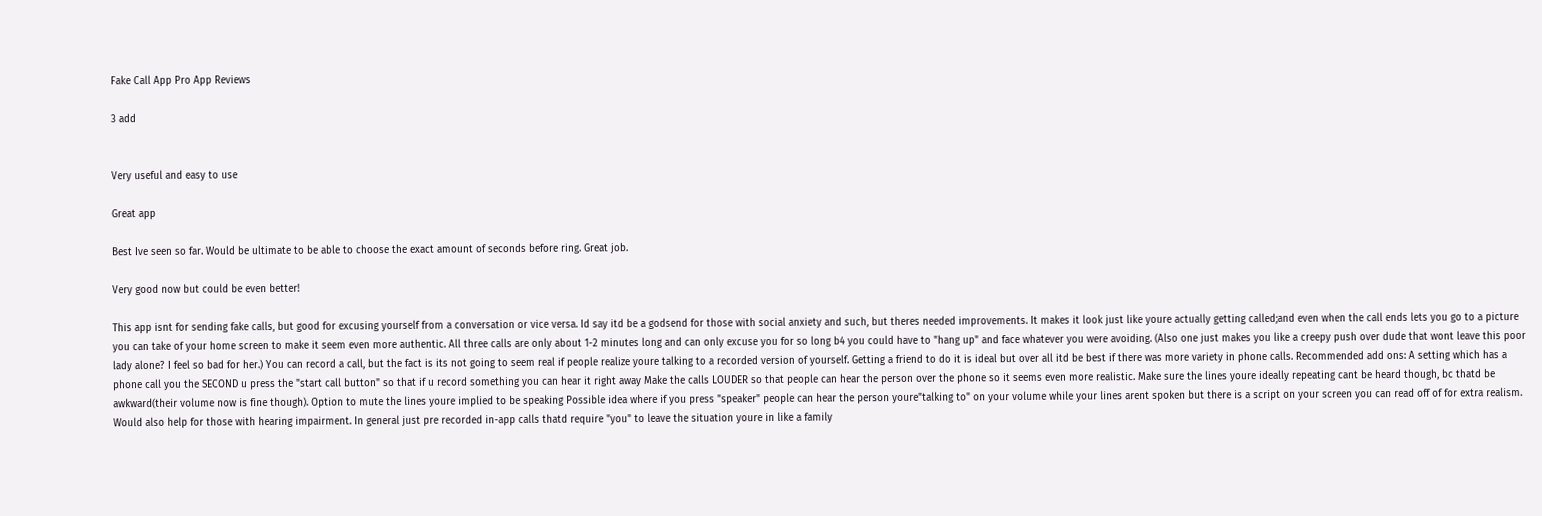Fake Call App Pro App Reviews

3 add


Very useful and easy to use

Great app

Best Ive seen so far. Would be ultimate to be able to choose the exact amount of seconds before ring. Great job.

Very good now but could be even better!

This app isnt for sending fake calls, but good for excusing yourself from a conversation or vice versa. Id say itd be a godsend for those with social anxiety and such, but theres needed improvements. It makes it look just like youre actually getting called;and even when the call ends lets you go to a picture you can take of your home screen to make it seem even more authentic. All three calls are only about 1-2 minutes long and can only excuse you for so long b4 you could have to "hang up" and face whatever you were avoiding. (Also one just makes you like a creepy push over dude that wont leave this poor lady alone? I feel so bad for her.) You can record a call, but the fact is its not going to seem real if people realize youre talking to a recorded version of yourself. Getting a friend to do it is ideal but over all itd be best if there was more variety in phone calls. Recommended add ons: A setting which has a phone call you the SECOND u press the "start call button" so that if u record something you can hear it right away Make the calls LOUDER so that people can hear the person over the phone so it seems even more realistic. Make sure the lines youre ideally repeating cant be heard though, bc thatd be awkward(their volume now is fine though). Option to mute the lines youre implied to be speaking Possible idea where if you press "speaker" people can hear the person youre"talking to" on your volume while your lines arent spoken but there is a script on your screen you can read off of for extra realism. Would also help for those with hearing impairment. In general just pre recorded in-app calls thatd require "you" to leave the situation youre in like a family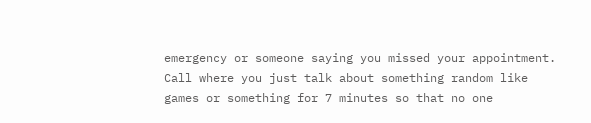emergency or someone saying you missed your appointment. Call where you just talk about something random like games or something for 7 minutes so that no one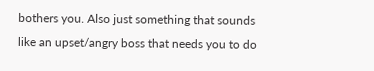bothers you. Also just something that sounds like an upset/angry boss that needs you to do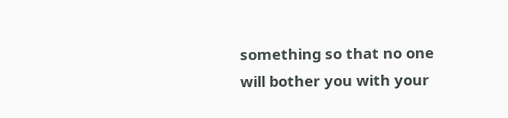something so that no one will bother you with your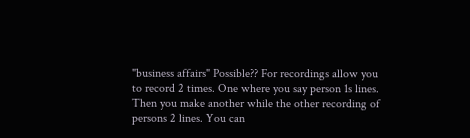"business affairs" Possible?? For recordings allow you to record 2 times. One where you say person 1s lines. Then you make another while the other recording of persons 2 lines. You can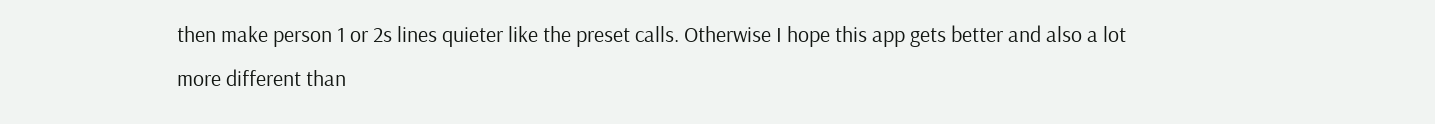then make person 1 or 2s lines quieter like the preset calls. Otherwise I hope this app gets better and also a lot more different than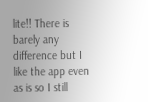lite!! There is barely any difference but I like the app even as is so I still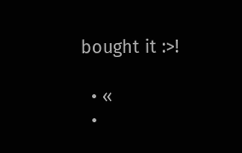bought it :>!

  • «
  •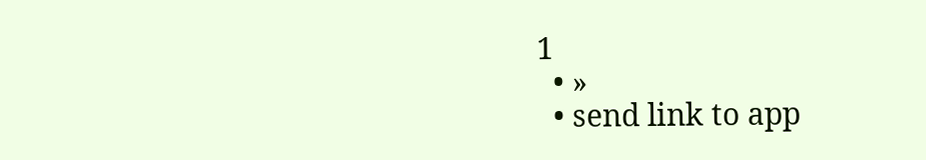1
  • »
  • send link to app